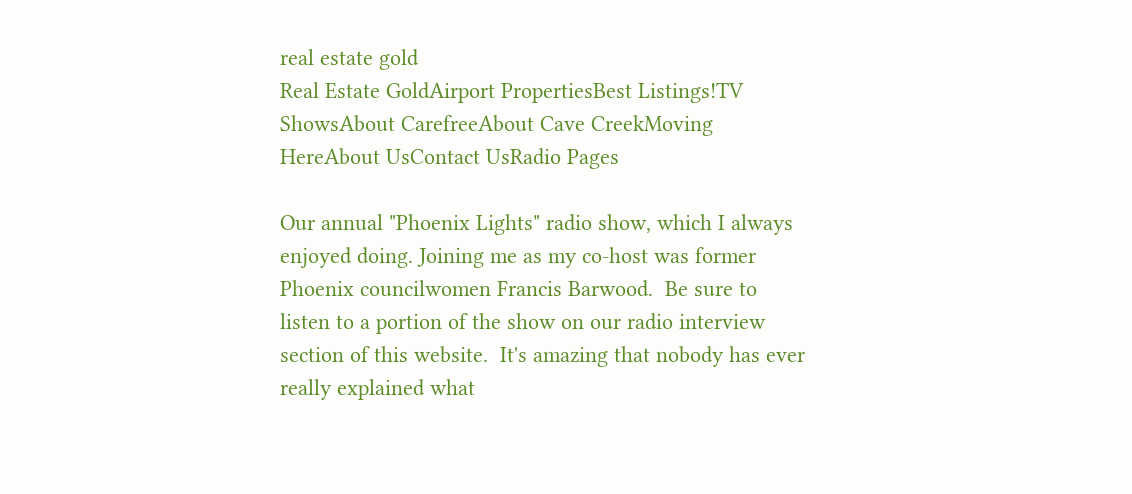real estate gold
Real Estate GoldAirport PropertiesBest Listings!TV ShowsAbout CarefreeAbout Cave CreekMoving HereAbout UsContact UsRadio Pages

Our annual "Phoenix Lights" radio show, which I always enjoyed doing. Joining me as my co-host was former Phoenix councilwomen Francis Barwood.  Be sure to listen to a portion of the show on our radio interview section of this website.  It's amazing that nobody has ever really explained what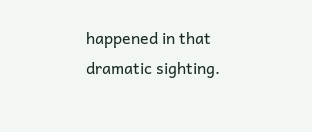happened in that dramatic sighting.